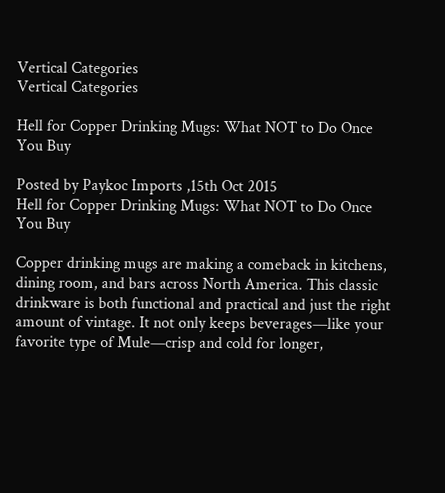Vertical Categories
Vertical Categories

Hell for Copper Drinking Mugs: What NOT to Do Once You Buy

Posted by Paykoc Imports ,15th Oct 2015
Hell for Copper Drinking Mugs: What NOT to Do Once You Buy

Copper drinking mugs are making a comeback in kitchens, dining room, and bars across North America. This classic drinkware is both functional and practical and just the right amount of vintage. It not only keeps beverages—like your favorite type of Mule—crisp and cold for longer,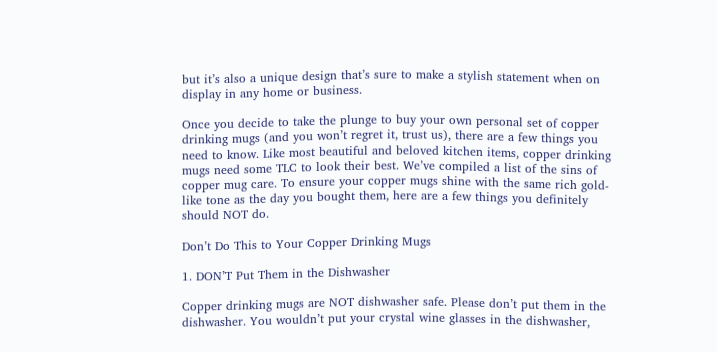but it’s also a unique design that’s sure to make a stylish statement when on display in any home or business.

Once you decide to take the plunge to buy your own personal set of copper drinking mugs (and you won’t regret it, trust us), there are a few things you need to know. Like most beautiful and beloved kitchen items, copper drinking mugs need some TLC to look their best. We’ve compiled a list of the sins of copper mug care. To ensure your copper mugs shine with the same rich gold-like tone as the day you bought them, here are a few things you definitely should NOT do.

Don’t Do This to Your Copper Drinking Mugs

1. DON’T Put Them in the Dishwasher

Copper drinking mugs are NOT dishwasher safe. Please don’t put them in the dishwasher. You wouldn’t put your crystal wine glasses in the dishwasher,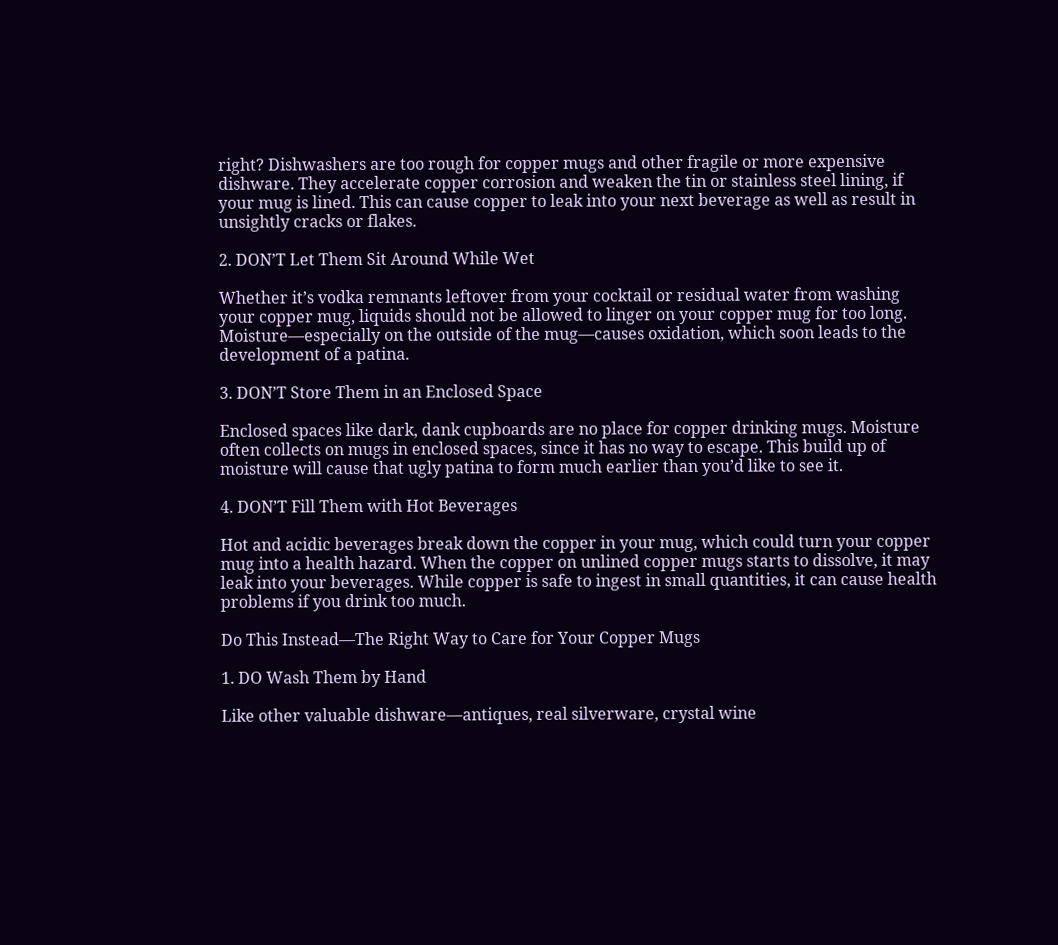right? Dishwashers are too rough for copper mugs and other fragile or more expensive dishware. They accelerate copper corrosion and weaken the tin or stainless steel lining, if your mug is lined. This can cause copper to leak into your next beverage as well as result in unsightly cracks or flakes.

2. DON’T Let Them Sit Around While Wet

Whether it’s vodka remnants leftover from your cocktail or residual water from washing your copper mug, liquids should not be allowed to linger on your copper mug for too long. Moisture—especially on the outside of the mug—causes oxidation, which soon leads to the development of a patina.

3. DON’T Store Them in an Enclosed Space

Enclosed spaces like dark, dank cupboards are no place for copper drinking mugs. Moisture often collects on mugs in enclosed spaces, since it has no way to escape. This build up of moisture will cause that ugly patina to form much earlier than you’d like to see it.

4. DON’T Fill Them with Hot Beverages

Hot and acidic beverages break down the copper in your mug, which could turn your copper mug into a health hazard. When the copper on unlined copper mugs starts to dissolve, it may leak into your beverages. While copper is safe to ingest in small quantities, it can cause health problems if you drink too much.

Do This Instead—The Right Way to Care for Your Copper Mugs

1. DO Wash Them by Hand

Like other valuable dishware—antiques, real silverware, crystal wine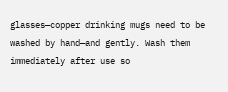glasses—copper drinking mugs need to be washed by hand—and gently. Wash them immediately after use so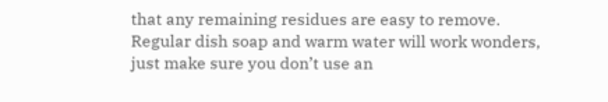that any remaining residues are easy to remove. Regular dish soap and warm water will work wonders, just make sure you don’t use an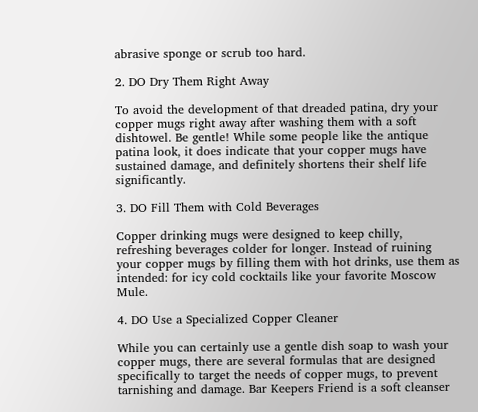abrasive sponge or scrub too hard.

2. DO Dry Them Right Away

To avoid the development of that dreaded patina, dry your copper mugs right away after washing them with a soft dishtowel. Be gentle! While some people like the antique patina look, it does indicate that your copper mugs have sustained damage, and definitely shortens their shelf life significantly.

3. DO Fill Them with Cold Beverages

Copper drinking mugs were designed to keep chilly, refreshing beverages colder for longer. Instead of ruining your copper mugs by filling them with hot drinks, use them as intended: for icy cold cocktails like your favorite Moscow Mule.

4. DO Use a Specialized Copper Cleaner

While you can certainly use a gentle dish soap to wash your copper mugs, there are several formulas that are designed specifically to target the needs of copper mugs, to prevent tarnishing and damage. Bar Keepers Friend is a soft cleanser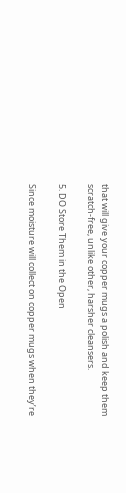that will give your copper mugs a polish and keep them scratch-free, unlike other, harsher cleansers.

5. DO Store Them in the Open

Since moisture will collect on copper mugs when they’re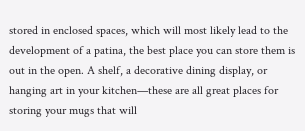stored in enclosed spaces, which will most likely lead to the development of a patina, the best place you can store them is out in the open. A shelf, a decorative dining display, or hanging art in your kitchen—these are all great places for storing your mugs that will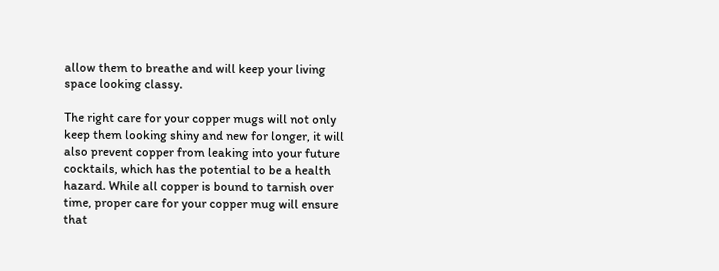allow them to breathe and will keep your living space looking classy.

The right care for your copper mugs will not only keep them looking shiny and new for longer, it will also prevent copper from leaking into your future cocktails, which has the potential to be a health hazard. While all copper is bound to tarnish over time, proper care for your copper mug will ensure that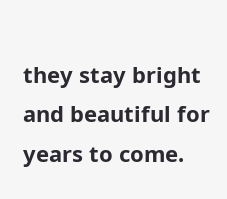they stay bright and beautiful for years to come.